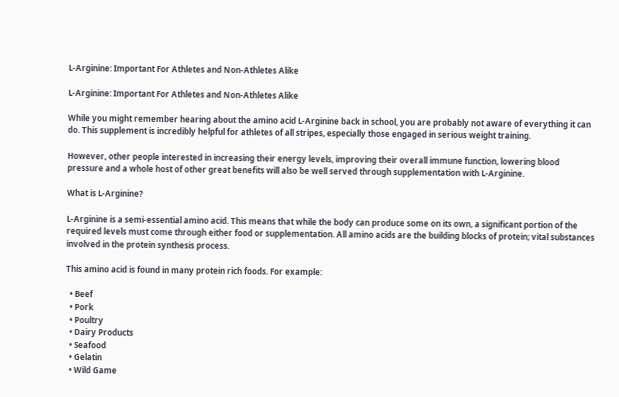L-Arginine: Important For Athletes and Non-Athletes Alike

L-Arginine: Important For Athletes and Non-Athletes Alike

While you might remember hearing about the amino acid L-Arginine back in school, you are probably not aware of everything it can do. This supplement is incredibly helpful for athletes of all stripes, especially those engaged in serious weight training.

However, other people interested in increasing their energy levels, improving their overall immune function, lowering blood pressure and a whole host of other great benefits will also be well served through supplementation with L-Arginine.

What is L-Arginine?

L-Arginine is a semi-essential amino acid. This means that while the body can produce some on its own, a significant portion of the required levels must come through either food or supplementation. All amino acids are the building blocks of protein; vital substances involved in the protein synthesis process.

This amino acid is found in many protein rich foods. For example:

  • Beef
  • Pork
  • Poultry
  • Dairy Products
  • Seafood
  • Gelatin
  • Wild Game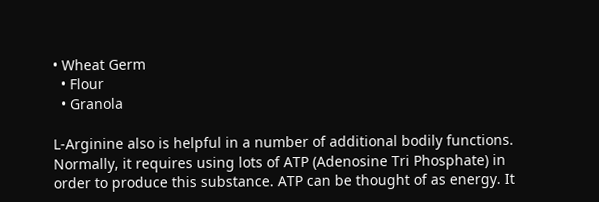• Wheat Germ
  • Flour
  • Granola

L-Arginine also is helpful in a number of additional bodily functions. Normally, it requires using lots of ATP (Adenosine Tri Phosphate) in order to produce this substance. ATP can be thought of as energy. It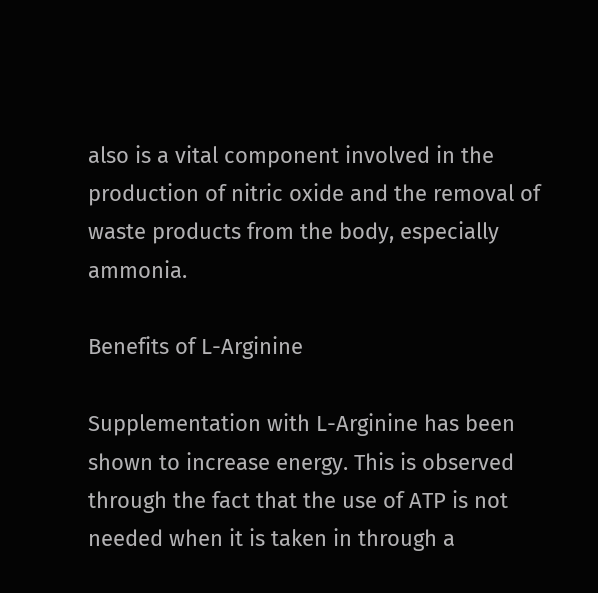also is a vital component involved in the production of nitric oxide and the removal of waste products from the body, especially ammonia.

Benefits of L-Arginine

Supplementation with L-Arginine has been shown to increase energy. This is observed through the fact that the use of ATP is not needed when it is taken in through a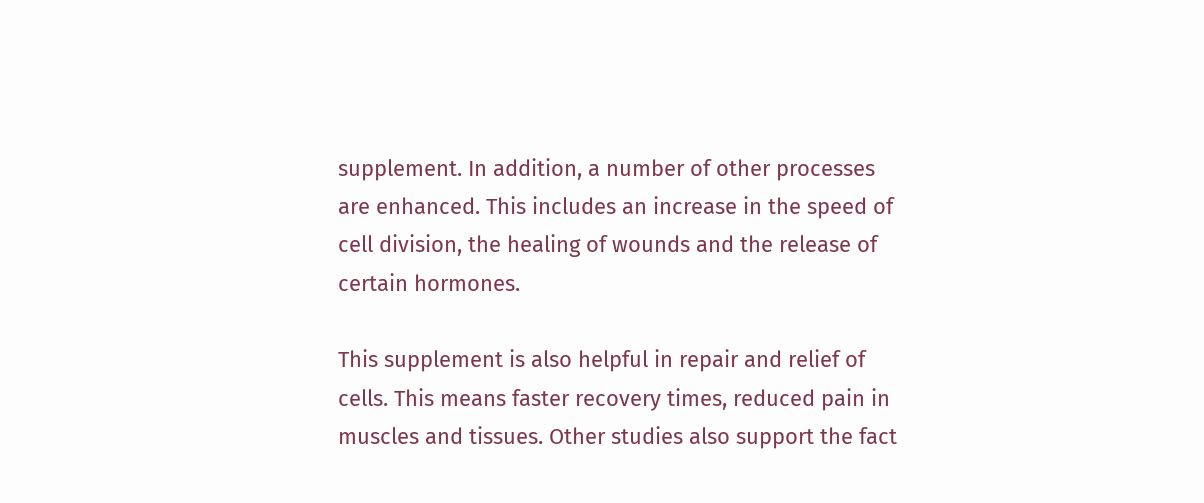supplement. In addition, a number of other processes are enhanced. This includes an increase in the speed of cell division, the healing of wounds and the release of certain hormones.

This supplement is also helpful in repair and relief of cells. This means faster recovery times, reduced pain in muscles and tissues. Other studies also support the fact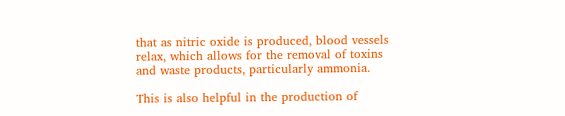that as nitric oxide is produced, blood vessels relax, which allows for the removal of toxins and waste products, particularly ammonia.

This is also helpful in the production of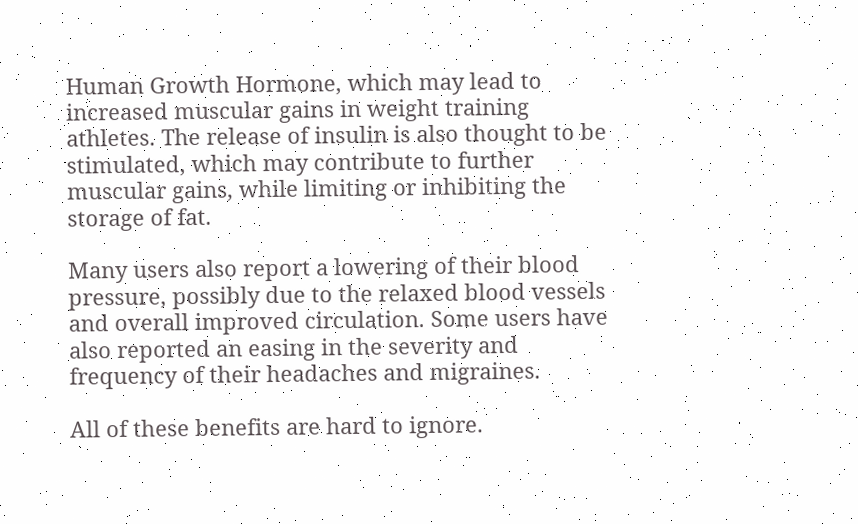Human Growth Hormone, which may lead to increased muscular gains in weight training athletes. The release of insulin is also thought to be stimulated, which may contribute to further muscular gains, while limiting or inhibiting the storage of fat.

Many users also report a lowering of their blood pressure, possibly due to the relaxed blood vessels and overall improved circulation. Some users have also reported an easing in the severity and frequency of their headaches and migraines.

All of these benefits are hard to ignore.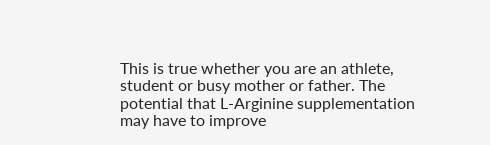This is true whether you are an athlete, student or busy mother or father. The potential that L-Arginine supplementation may have to improve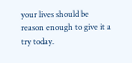your lives should be reason enough to give it a try today.